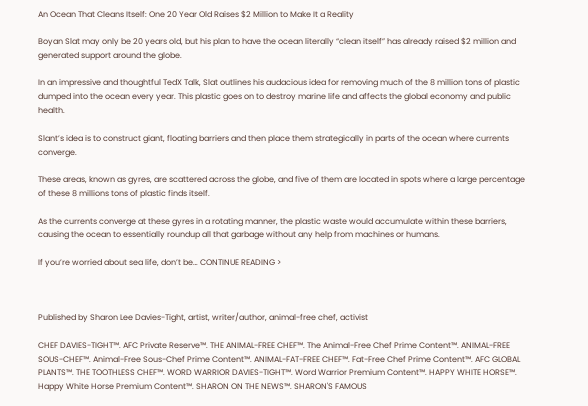An Ocean That Cleans Itself: One 20 Year Old Raises $2 Million to Make It a Reality

Boyan Slat may only be 20 years old, but his plan to have the ocean literally “clean itself” has already raised $2 million and generated support around the globe.

In an impressive and thoughtful TedX Talk, Slat outlines his audacious idea for removing much of the 8 million tons of plastic dumped into the ocean every year. This plastic goes on to destroy marine life and affects the global economy and public health.

Slant’s idea is to construct giant, floating barriers and then place them strategically in parts of the ocean where currents converge.

These areas, known as gyres, are scattered across the globe, and five of them are located in spots where a large percentage of these 8 millions tons of plastic finds itself.

As the currents converge at these gyres in a rotating manner, the plastic waste would accumulate within these barriers, causing the ocean to essentially roundup all that garbage without any help from machines or humans.

If you’re worried about sea life, don’t be… CONTINUE READING >



Published by Sharon Lee Davies-Tight, artist, writer/author, animal-free chef, activist

CHEF DAVIES-TIGHT™. AFC Private Reserve™. THE ANIMAL-FREE CHEF™. The Animal-Free Chef Prime Content™. ANIMAL-FREE SOUS-CHEF™. Animal-Free Sous-Chef Prime Content™. ANIMAL-FAT-FREE CHEF™. Fat-Free Chef Prime Content™. AFC GLOBAL PLANTS™. THE TOOTHLESS CHEF™. WORD WARRIOR DAVIES-TIGHT™. Word Warrior Premium Content™. HAPPY WHITE HORSE™. Happy White Horse Premium Content™. SHARON ON THE NEWS™. SHARON'S FAMOUS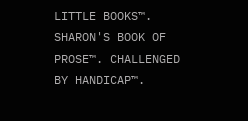LITTLE BOOKS™. SHARON'S BOOK OF PROSE™. CHALLENGED BY HANDICAP™.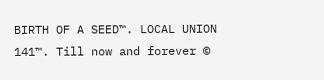BIRTH OF A SEED™. LOCAL UNION 141™. Till now and forever ©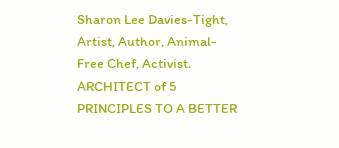Sharon Lee Davies-Tight, Artist, Author, Animal-Free Chef, Activist. ARCHITECT of 5 PRINCIPLES TO A BETTER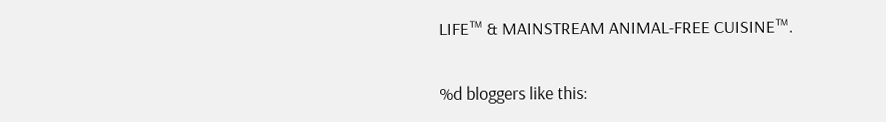LIFE™ & MAINSTREAM ANIMAL-FREE CUISINE™.

%d bloggers like this: